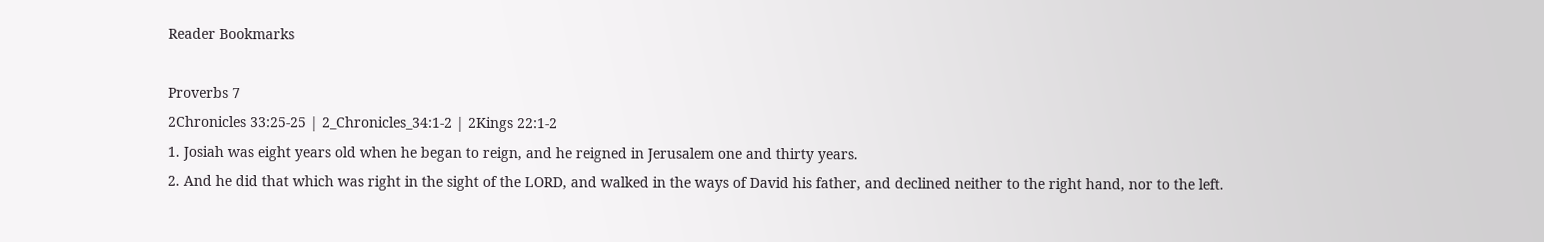Reader Bookmarks

Proverbs 7
2Chronicles 33:25-25 | 2_Chronicles_34:1-2 | 2Kings 22:1-2
1. Josiah was eight years old when he began to reign, and he reigned in Jerusalem one and thirty years.
2. And he did that which was right in the sight of the LORD, and walked in the ways of David his father, and declined neither to the right hand, nor to the left.